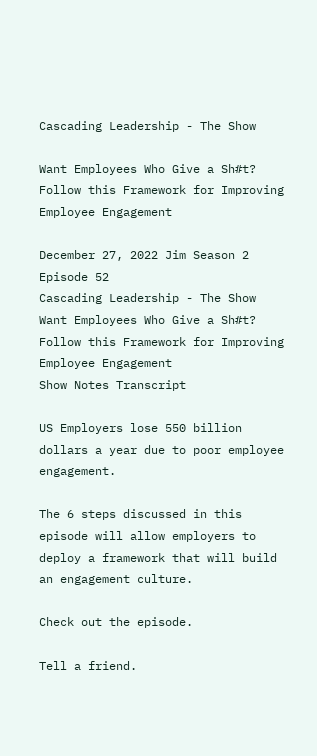Cascading Leadership - The Show

Want Employees Who Give a Sh#t? Follow this Framework for Improving Employee Engagement

December 27, 2022 Jim Season 2 Episode 52
Cascading Leadership - The Show
Want Employees Who Give a Sh#t? Follow this Framework for Improving Employee Engagement
Show Notes Transcript

US Employers lose 550 billion dollars a year due to poor employee engagement.

The 6 steps discussed in this episode will allow employers to deploy a framework that will build an engagement culture.

Check out the episode.

Tell a friend.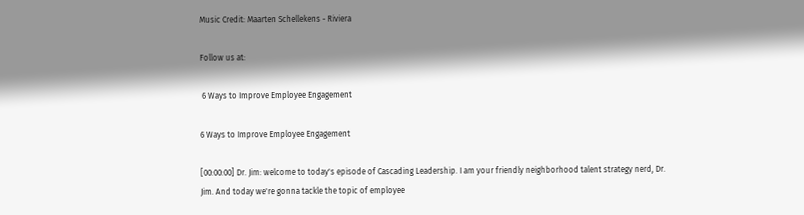Music Credit: Maarten Schellekens - Riviera

Follow us at:

 6 Ways to Improve Employee Engagement

6 Ways to Improve Employee Engagement

[00:00:00] Dr. Jim: welcome to today's episode of Cascading Leadership. I am your friendly neighborhood talent strategy nerd, Dr. Jim. And today we're gonna tackle the topic of employee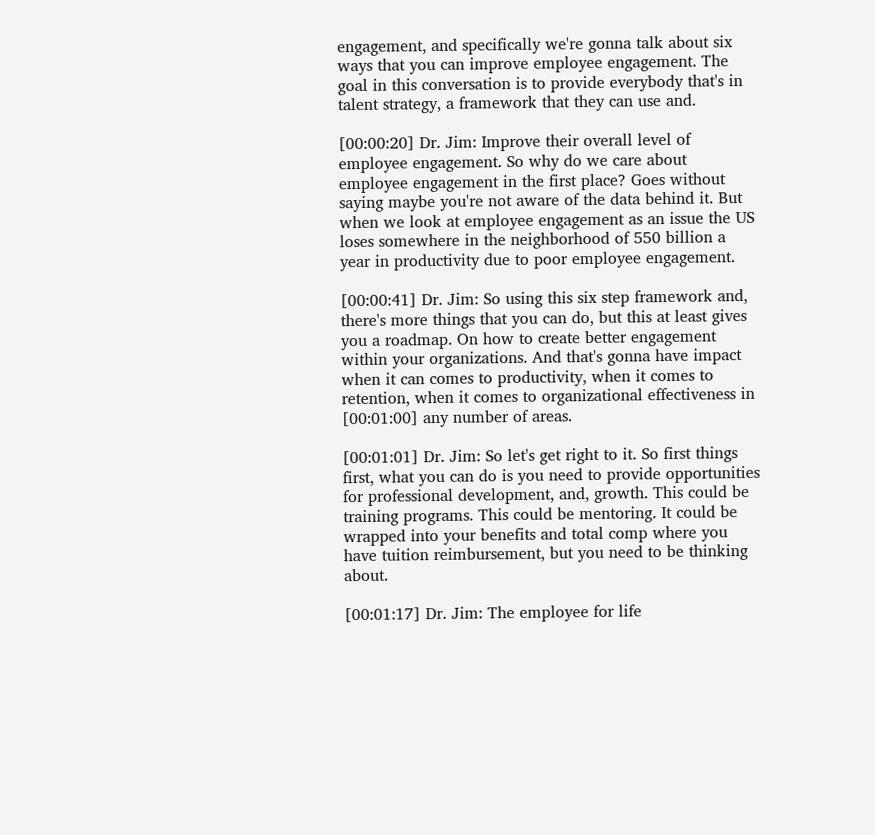engagement, and specifically we're gonna talk about six ways that you can improve employee engagement. The goal in this conversation is to provide everybody that's in talent strategy, a framework that they can use and.

[00:00:20] Dr. Jim: Improve their overall level of employee engagement. So why do we care about employee engagement in the first place? Goes without saying maybe you're not aware of the data behind it. But when we look at employee engagement as an issue the US loses somewhere in the neighborhood of 550 billion a year in productivity due to poor employee engagement.

[00:00:41] Dr. Jim: So using this six step framework and, there's more things that you can do, but this at least gives you a roadmap. On how to create better engagement within your organizations. And that's gonna have impact when it can comes to productivity, when it comes to retention, when it comes to organizational effectiveness in [00:01:00] any number of areas.

[00:01:01] Dr. Jim: So let's get right to it. So first things first, what you can do is you need to provide opportunities for professional development, and, growth. This could be training programs. This could be mentoring. It could be wrapped into your benefits and total comp where you have tuition reimbursement, but you need to be thinking about.

[00:01:17] Dr. Jim: The employee for life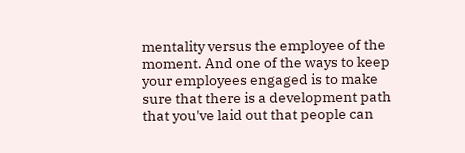mentality versus the employee of the moment. And one of the ways to keep your employees engaged is to make sure that there is a development path that you've laid out that people can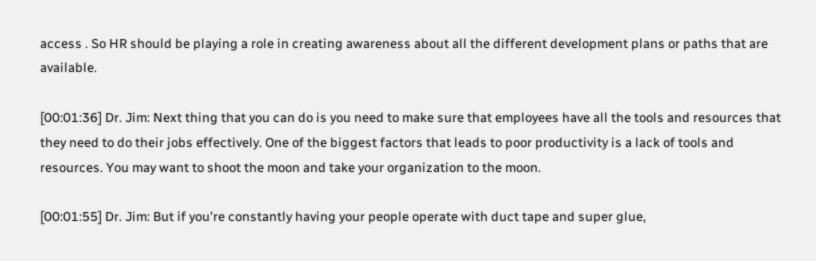access . So HR should be playing a role in creating awareness about all the different development plans or paths that are available.

[00:01:36] Dr. Jim: Next thing that you can do is you need to make sure that employees have all the tools and resources that they need to do their jobs effectively. One of the biggest factors that leads to poor productivity is a lack of tools and resources. You may want to shoot the moon and take your organization to the moon.

[00:01:55] Dr. Jim: But if you're constantly having your people operate with duct tape and super glue,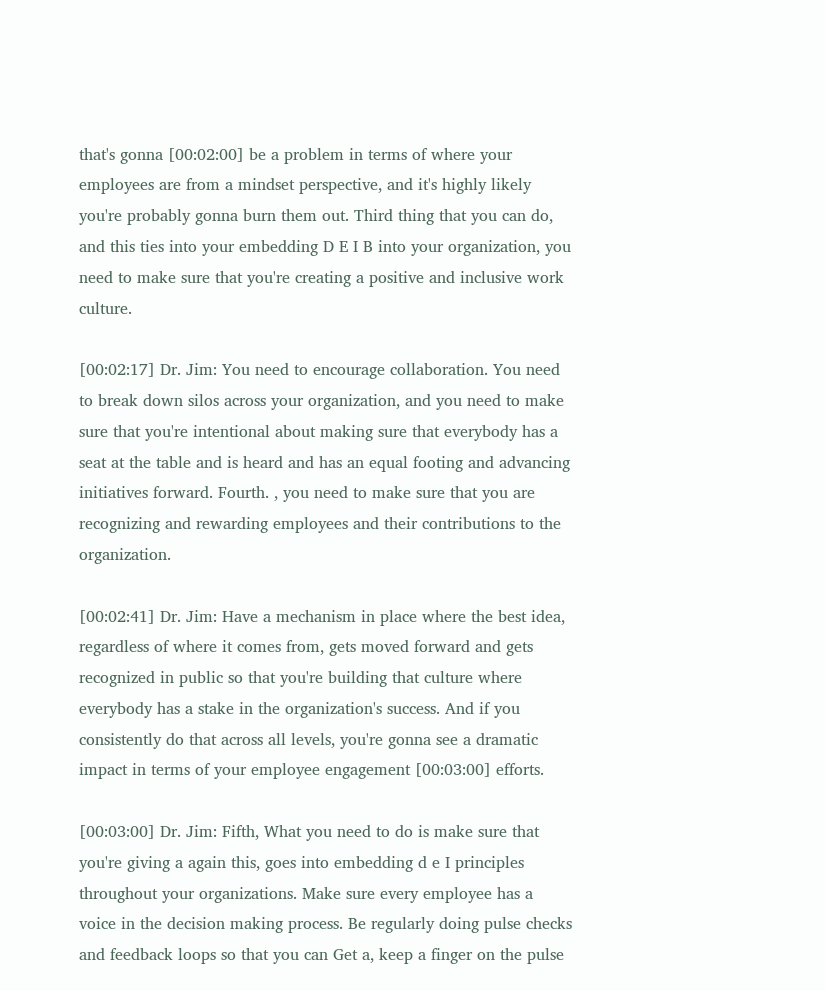that's gonna [00:02:00] be a problem in terms of where your employees are from a mindset perspective, and it's highly likely you're probably gonna burn them out. Third thing that you can do, and this ties into your embedding D E I B into your organization, you need to make sure that you're creating a positive and inclusive work culture.

[00:02:17] Dr. Jim: You need to encourage collaboration. You need to break down silos across your organization, and you need to make sure that you're intentional about making sure that everybody has a seat at the table and is heard and has an equal footing and advancing initiatives forward. Fourth. , you need to make sure that you are recognizing and rewarding employees and their contributions to the organization.

[00:02:41] Dr. Jim: Have a mechanism in place where the best idea, regardless of where it comes from, gets moved forward and gets recognized in public so that you're building that culture where everybody has a stake in the organization's success. And if you consistently do that across all levels, you're gonna see a dramatic impact in terms of your employee engagement [00:03:00] efforts.

[00:03:00] Dr. Jim: Fifth, What you need to do is make sure that you're giving a again this, goes into embedding d e I principles throughout your organizations. Make sure every employee has a voice in the decision making process. Be regularly doing pulse checks and feedback loops so that you can Get a, keep a finger on the pulse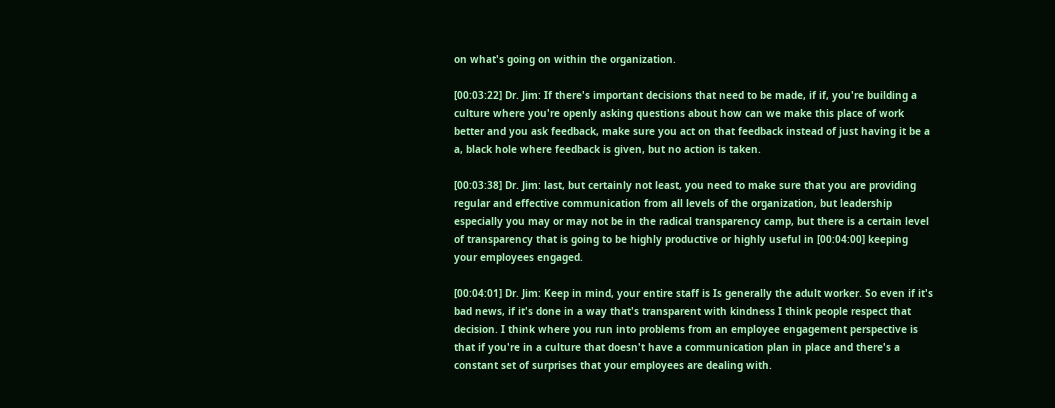on what's going on within the organization.

[00:03:22] Dr. Jim: If there's important decisions that need to be made, if if, you're building a culture where you're openly asking questions about how can we make this place of work better and you ask feedback, make sure you act on that feedback instead of just having it be a a, black hole where feedback is given, but no action is taken.

[00:03:38] Dr. Jim: last, but certainly not least, you need to make sure that you are providing regular and effective communication from all levels of the organization, but leadership especially you may or may not be in the radical transparency camp, but there is a certain level of transparency that is going to be highly productive or highly useful in [00:04:00] keeping your employees engaged.

[00:04:01] Dr. Jim: Keep in mind, your entire staff is Is generally the adult worker. So even if it's bad news, if it's done in a way that's transparent with kindness I think people respect that decision. I think where you run into problems from an employee engagement perspective is that if you're in a culture that doesn't have a communication plan in place and there's a constant set of surprises that your employees are dealing with.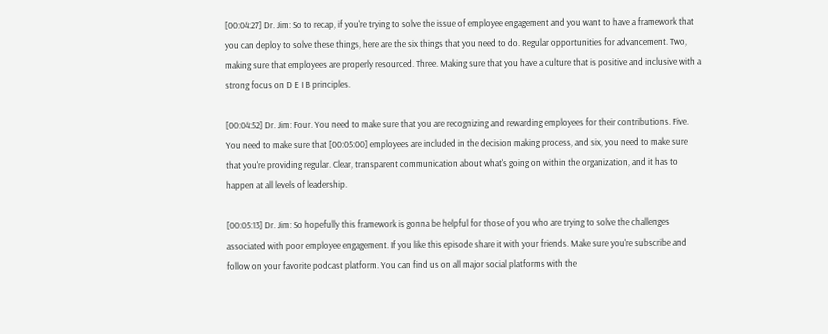[00:04:27] Dr. Jim: So to recap, if you're trying to solve the issue of employee engagement and you want to have a framework that you can deploy to solve these things, here are the six things that you need to do. Regular opportunities for advancement. Two, making sure that employees are properly resourced. Three. Making sure that you have a culture that is positive and inclusive with a strong focus on D E I B principles.

[00:04:52] Dr. Jim: Four. You need to make sure that you are recognizing and rewarding employees for their contributions. Five. You need to make sure that [00:05:00] employees are included in the decision making process, and six, you need to make sure that you're providing regular. Clear, transparent communication about what's going on within the organization, and it has to happen at all levels of leadership.

[00:05:13] Dr. Jim: So hopefully this framework is gonna be helpful for those of you who are trying to solve the challenges associated with poor employee engagement. If you like this episode share it with your friends. Make sure you're subscribe and follow on your favorite podcast platform. You can find us on all major social platforms with the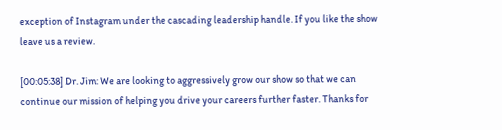exception of Instagram under the cascading leadership handle. If you like the show leave us a review.

[00:05:38] Dr. Jim: We are looking to aggressively grow our show so that we can continue our mission of helping you drive your careers further faster. Thanks for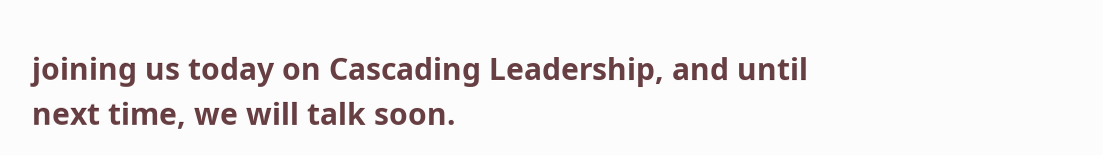joining us today on Cascading Leadership, and until next time, we will talk soon.